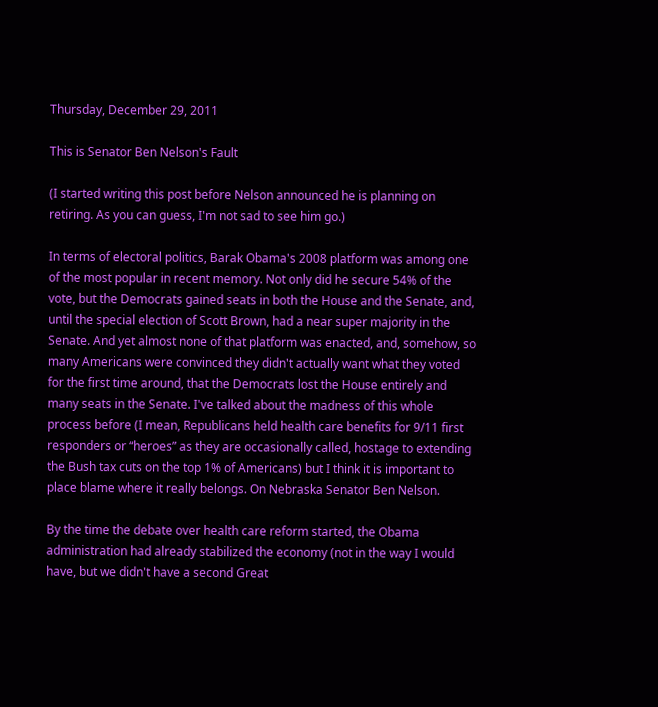Thursday, December 29, 2011

This is Senator Ben Nelson's Fault

(I started writing this post before Nelson announced he is planning on retiring. As you can guess, I'm not sad to see him go.)

In terms of electoral politics, Barak Obama's 2008 platform was among one of the most popular in recent memory. Not only did he secure 54% of the vote, but the Democrats gained seats in both the House and the Senate, and, until the special election of Scott Brown, had a near super majority in the Senate. And yet almost none of that platform was enacted, and, somehow, so many Americans were convinced they didn't actually want what they voted for the first time around, that the Democrats lost the House entirely and many seats in the Senate. I've talked about the madness of this whole process before (I mean, Republicans held health care benefits for 9/11 first responders or “heroes” as they are occasionally called, hostage to extending the Bush tax cuts on the top 1% of Americans) but I think it is important to place blame where it really belongs. On Nebraska Senator Ben Nelson.

By the time the debate over health care reform started, the Obama administration had already stabilized the economy (not in the way I would have, but we didn't have a second Great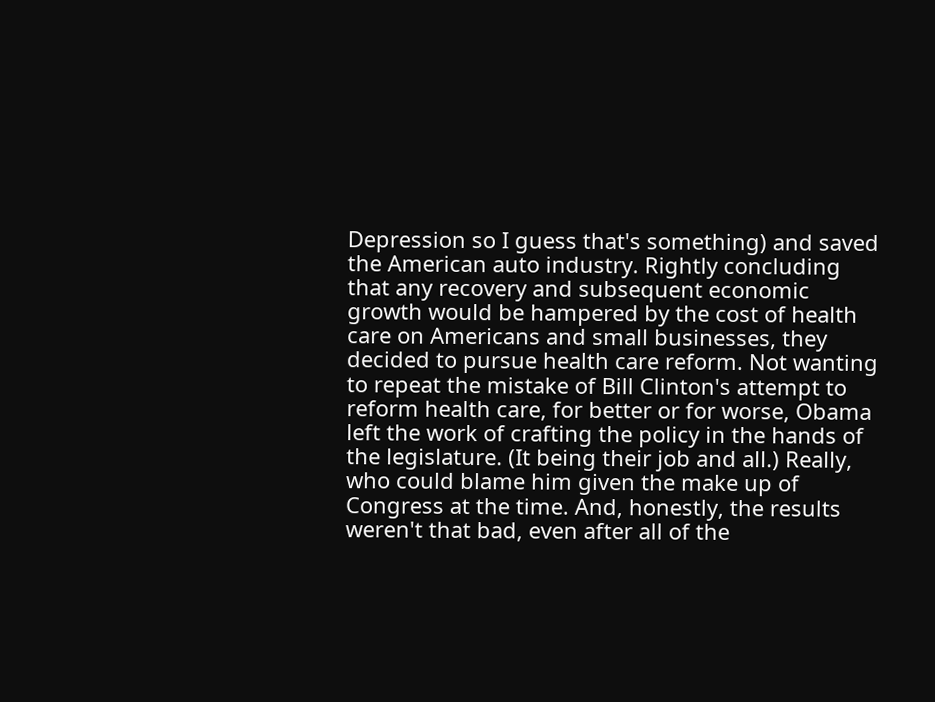Depression so I guess that's something) and saved the American auto industry. Rightly concluding that any recovery and subsequent economic growth would be hampered by the cost of health care on Americans and small businesses, they decided to pursue health care reform. Not wanting to repeat the mistake of Bill Clinton's attempt to reform health care, for better or for worse, Obama left the work of crafting the policy in the hands of the legislature. (It being their job and all.) Really, who could blame him given the make up of Congress at the time. And, honestly, the results weren't that bad, even after all of the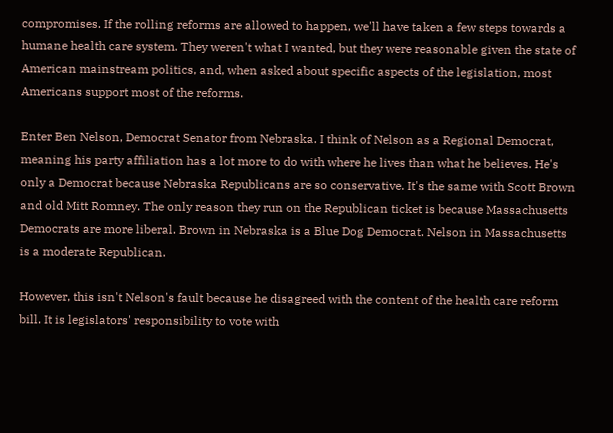compromises. If the rolling reforms are allowed to happen, we'll have taken a few steps towards a humane health care system. They weren't what I wanted, but they were reasonable given the state of American mainstream politics, and, when asked about specific aspects of the legislation, most Americans support most of the reforms.

Enter Ben Nelson, Democrat Senator from Nebraska. I think of Nelson as a Regional Democrat, meaning his party affiliation has a lot more to do with where he lives than what he believes. He's only a Democrat because Nebraska Republicans are so conservative. It's the same with Scott Brown and old Mitt Romney. The only reason they run on the Republican ticket is because Massachusetts Democrats are more liberal. Brown in Nebraska is a Blue Dog Democrat. Nelson in Massachusetts is a moderate Republican.

However, this isn't Nelson's fault because he disagreed with the content of the health care reform bill. It is legislators' responsibility to vote with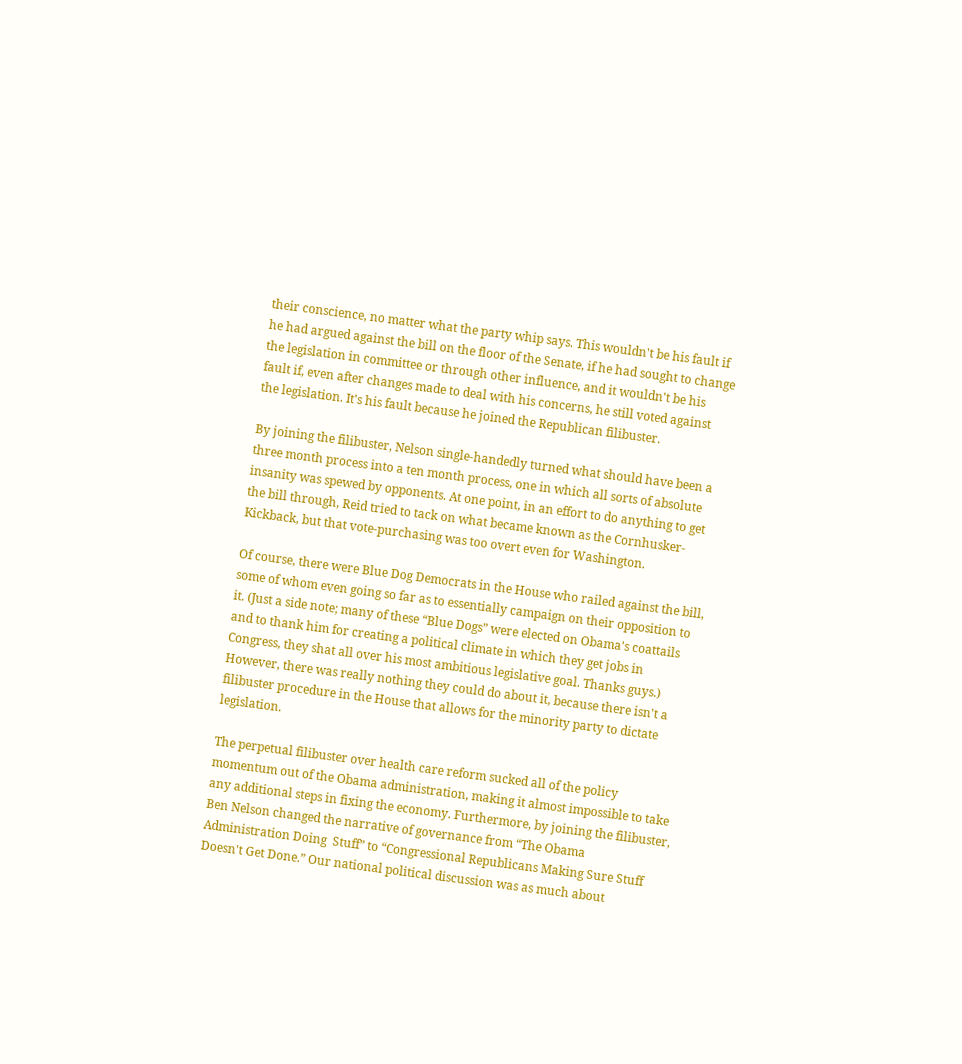their conscience, no matter what the party whip says. This wouldn't be his fault if he had argued against the bill on the floor of the Senate, if he had sought to change the legislation in committee or through other influence, and it wouldn't be his fault if, even after changes made to deal with his concerns, he still voted against the legislation. It's his fault because he joined the Republican filibuster.

By joining the filibuster, Nelson single-handedly turned what should have been a three month process into a ten month process, one in which all sorts of absolute insanity was spewed by opponents. At one point, in an effort to do anything to get the bill through, Reid tried to tack on what became known as the Cornhusker-Kickback, but that vote-purchasing was too overt even for Washington.

Of course, there were Blue Dog Democrats in the House who railed against the bill, some of whom even going so far as to essentially campaign on their opposition to it. (Just a side note; many of these “Blue Dogs” were elected on Obama's coattails and to thank him for creating a political climate in which they get jobs in Congress, they shat all over his most ambitious legislative goal. Thanks guys.) However, there was really nothing they could do about it, because there isn't a filibuster procedure in the House that allows for the minority party to dictate legislation.

The perpetual filibuster over health care reform sucked all of the policy momentum out of the Obama administration, making it almost impossible to take any additional steps in fixing the economy. Furthermore, by joining the filibuster, Ben Nelson changed the narrative of governance from “The Obama Administration Doing  Stuff” to “Congressional Republicans Making Sure Stuff Doesn't Get Done.” Our national political discussion was as much about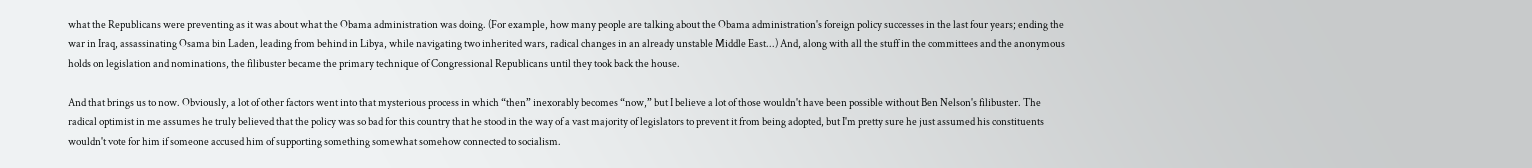what the Republicans were preventing as it was about what the Obama administration was doing. (For example, how many people are talking about the Obama administration's foreign policy successes in the last four years; ending the war in Iraq, assassinating Osama bin Laden, leading from behind in Libya, while navigating two inherited wars, radical changes in an already unstable Middle East...) And, along with all the stuff in the committees and the anonymous holds on legislation and nominations, the filibuster became the primary technique of Congressional Republicans until they took back the house.

And that brings us to now. Obviously, a lot of other factors went into that mysterious process in which “then” inexorably becomes “now,” but I believe a lot of those wouldn't have been possible without Ben Nelson's filibuster. The radical optimist in me assumes he truly believed that the policy was so bad for this country that he stood in the way of a vast majority of legislators to prevent it from being adopted, but I'm pretty sure he just assumed his constituents wouldn't vote for him if someone accused him of supporting something somewhat somehow connected to socialism.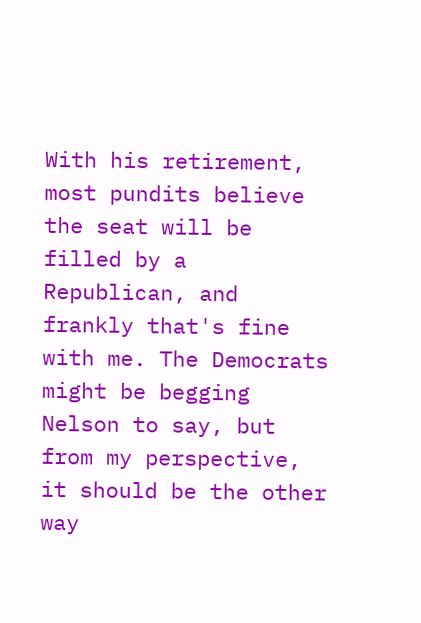With his retirement, most pundits believe the seat will be filled by a Republican, and frankly that's fine with me. The Democrats might be begging Nelson to say, but from my perspective, it should be the other way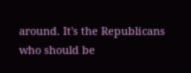around. It's the Republicans who should be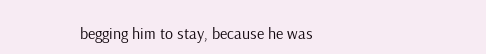begging him to stay, because he was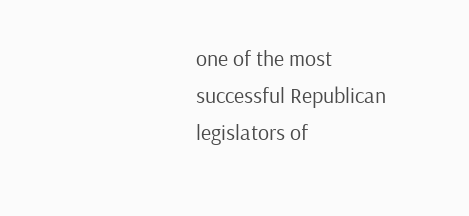one of the most successful Republican legislators of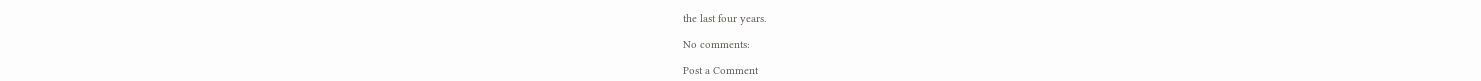the last four years.

No comments:

Post a Comment